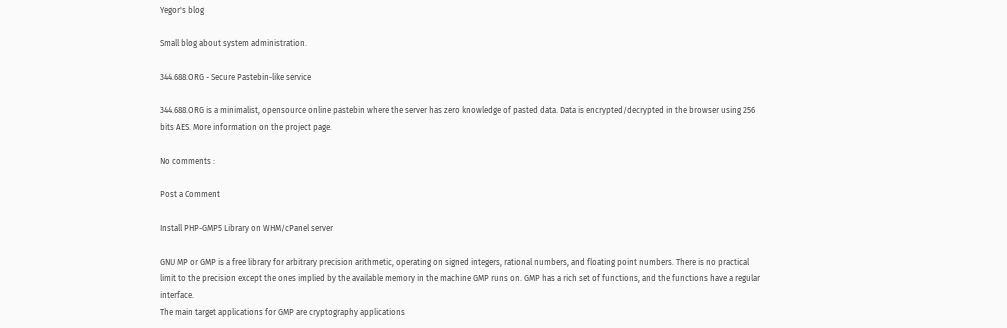Yegor's blog

Small blog about system administration.

344.688.ORG - Secure Pastebin-like service

344.688.ORG is a minimalist, opensource online pastebin where the server has zero knowledge of pasted data. Data is encrypted/decrypted in the browser using 256 bits AES. More information on the project page.

No comments :

Post a Comment

Install PHP-GMP5 Library on WHM/cPanel server

GNU MP or GMP is a free library for arbitrary precision arithmetic, operating on signed integers, rational numbers, and floating point numbers. There is no practical limit to the precision except the ones implied by the available memory in the machine GMP runs on. GMP has a rich set of functions, and the functions have a regular interface.
The main target applications for GMP are cryptography applications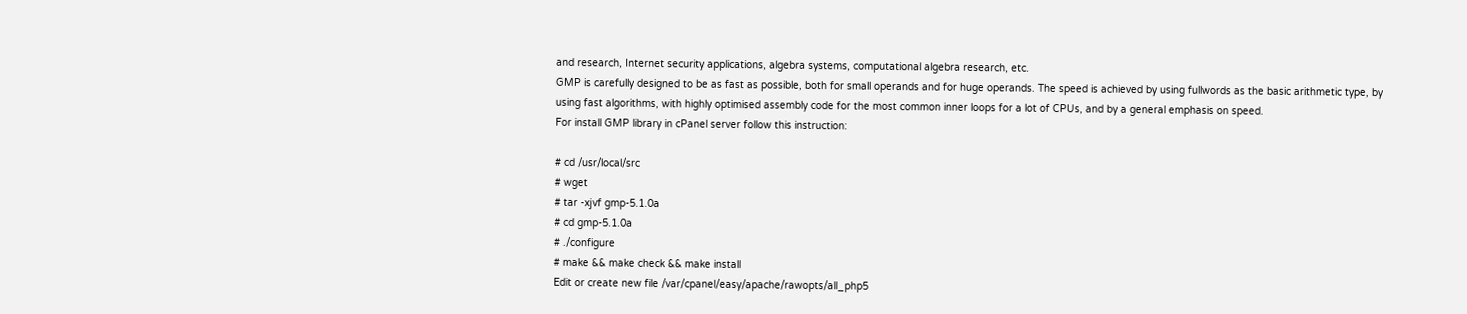and research, Internet security applications, algebra systems, computational algebra research, etc.
GMP is carefully designed to be as fast as possible, both for small operands and for huge operands. The speed is achieved by using fullwords as the basic arithmetic type, by using fast algorithms, with highly optimised assembly code for the most common inner loops for a lot of CPUs, and by a general emphasis on speed.
For install GMP library in cPanel server follow this instruction:

# cd /usr/local/src
# wget
# tar -xjvf gmp-5.1.0a
# cd gmp-5.1.0a
# ./configure
# make && make check && make install
Edit or create new file /var/cpanel/easy/apache/rawopts/all_php5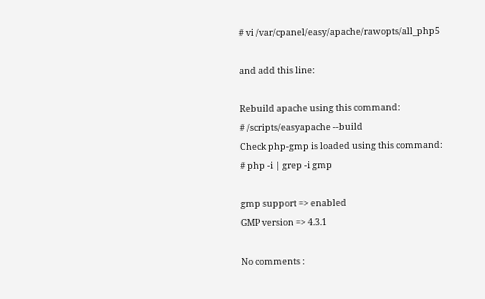# vi /var/cpanel/easy/apache/rawopts/all_php5

and add this line:

Rebuild apache using this command:
# /scripts/easyapache --build
Check php-gmp is loaded using this command:
# php -i | grep -i gmp

gmp support => enabled
GMP version => 4.3.1

No comments :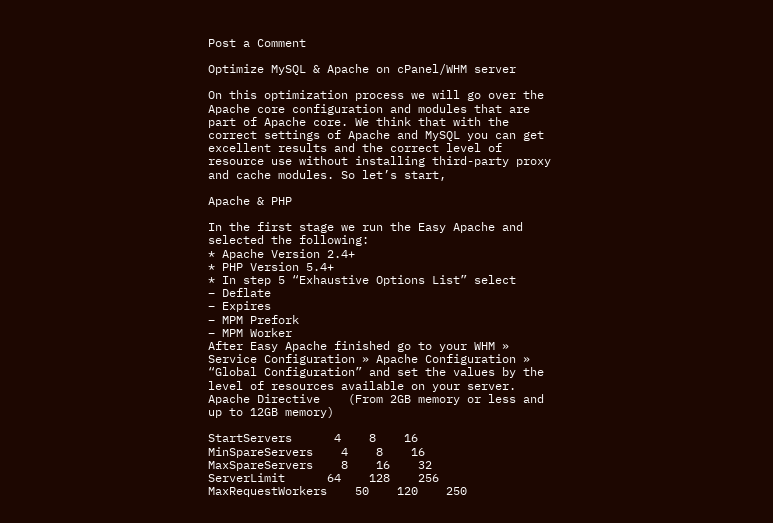Post a Comment

Optimize MySQL & Apache on cPanel/WHM server

On this optimization process we will go over the Apache core configuration and modules that are part of Apache core. We think that with the correct settings of Apache and MySQL you can get excellent results and the correct level of resource use without installing third-party proxy and cache modules. So let’s start,

Apache & PHP

In the first stage we run the Easy Apache and selected the following:
* Apache Version 2.4+
* PHP Version 5.4+
* In step 5 “Exhaustive Options List” select
– Deflate
– Expires
– MPM Prefork
– MPM Worker
After Easy Apache finished go to your WHM » Service Configuration » Apache Configuration » “Global Configuration” and set the values by the level of resources available on your server.
Apache Directive    (From 2GB memory or less and up to 12GB memory)

StartServers      4    8    16
MinSpareServers    4    8    16
MaxSpareServers    8    16    32
ServerLimit      64    128    256
MaxRequestWorkers    50    120    250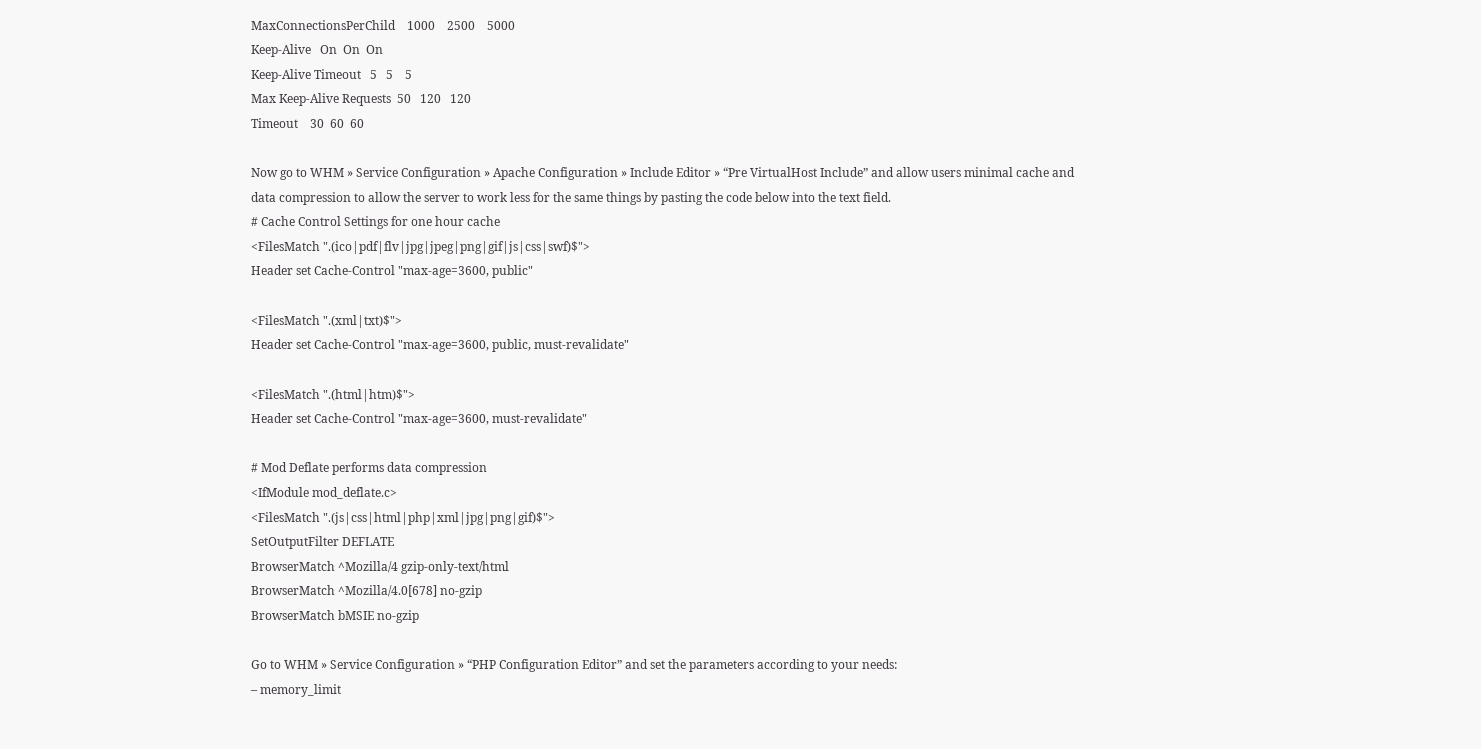MaxConnectionsPerChild    1000    2500    5000
Keep-Alive   On  On  On
Keep-Alive Timeout   5   5    5
Max Keep-Alive Requests  50   120   120
Timeout    30  60  60

Now go to WHM » Service Configuration » Apache Configuration » Include Editor » “Pre VirtualHost Include” and allow users minimal cache and data compression to allow the server to work less for the same things by pasting the code below into the text field.
# Cache Control Settings for one hour cache
<FilesMatch ".(ico|pdf|flv|jpg|jpeg|png|gif|js|css|swf)$">
Header set Cache-Control "max-age=3600, public"

<FilesMatch ".(xml|txt)$">
Header set Cache-Control "max-age=3600, public, must-revalidate"

<FilesMatch ".(html|htm)$">
Header set Cache-Control "max-age=3600, must-revalidate"

# Mod Deflate performs data compression
<IfModule mod_deflate.c>
<FilesMatch ".(js|css|html|php|xml|jpg|png|gif)$">
SetOutputFilter DEFLATE
BrowserMatch ^Mozilla/4 gzip-only-text/html
BrowserMatch ^Mozilla/4.0[678] no-gzip
BrowserMatch bMSIE no-gzip

Go to WHM » Service Configuration » “PHP Configuration Editor” and set the parameters according to your needs:
– memory_limit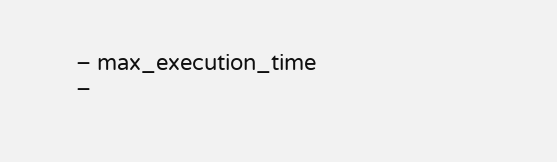– max_execution_time
–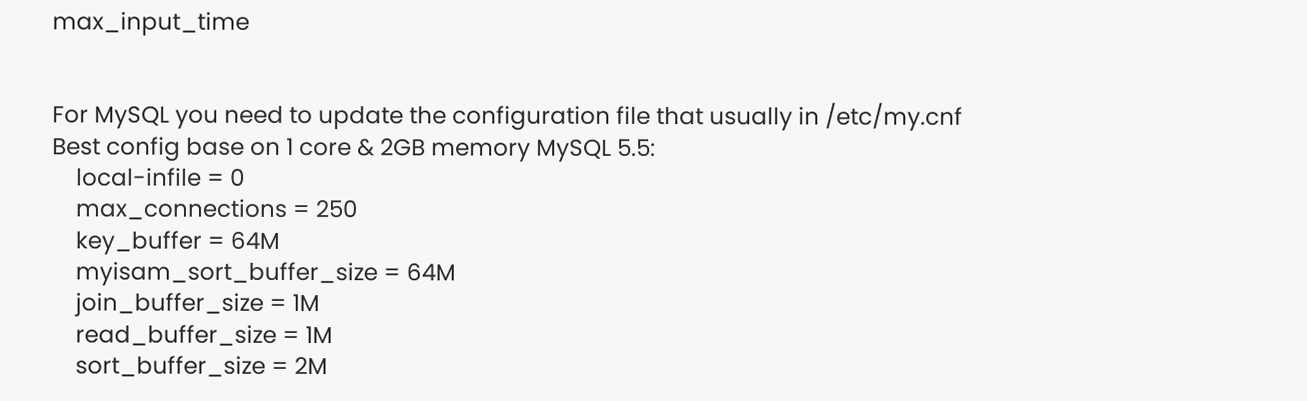max_input_time


For MySQL you need to update the configuration file that usually in /etc/my.cnf
Best config base on 1 core & 2GB memory MySQL 5.5:
    local-infile = 0
    max_connections = 250
    key_buffer = 64M
    myisam_sort_buffer_size = 64M
    join_buffer_size = 1M
    read_buffer_size = 1M
    sort_buffer_size = 2M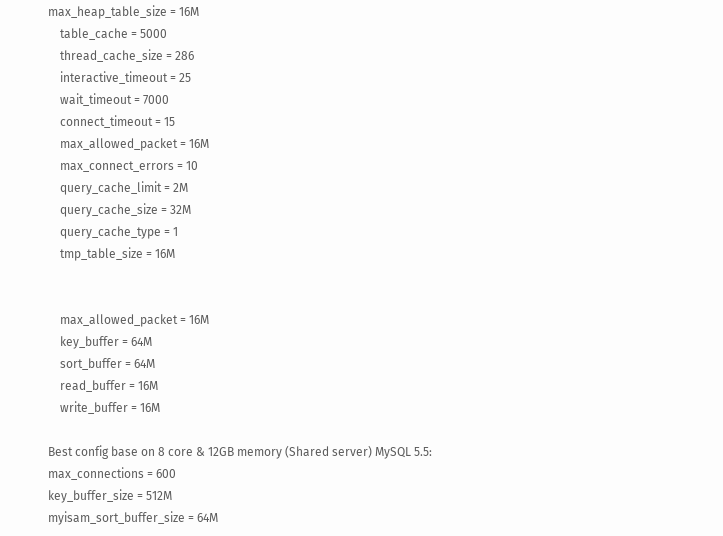max_heap_table_size = 16M
    table_cache = 5000
    thread_cache_size = 286
    interactive_timeout = 25
    wait_timeout = 7000
    connect_timeout = 15
    max_allowed_packet = 16M
    max_connect_errors = 10
    query_cache_limit = 2M
    query_cache_size = 32M
    query_cache_type = 1
    tmp_table_size = 16M


    max_allowed_packet = 16M
    key_buffer = 64M
    sort_buffer = 64M
    read_buffer = 16M
    write_buffer = 16M

Best config base on 8 core & 12GB memory (Shared server) MySQL 5.5:
max_connections = 600
key_buffer_size = 512M
myisam_sort_buffer_size = 64M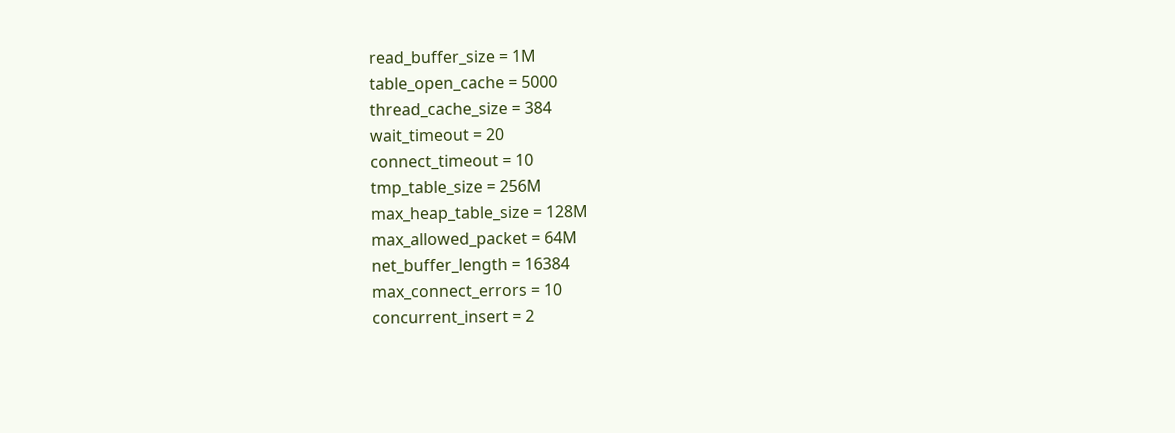read_buffer_size = 1M
table_open_cache = 5000
thread_cache_size = 384
wait_timeout = 20
connect_timeout = 10
tmp_table_size = 256M
max_heap_table_size = 128M
max_allowed_packet = 64M
net_buffer_length = 16384
max_connect_errors = 10
concurrent_insert = 2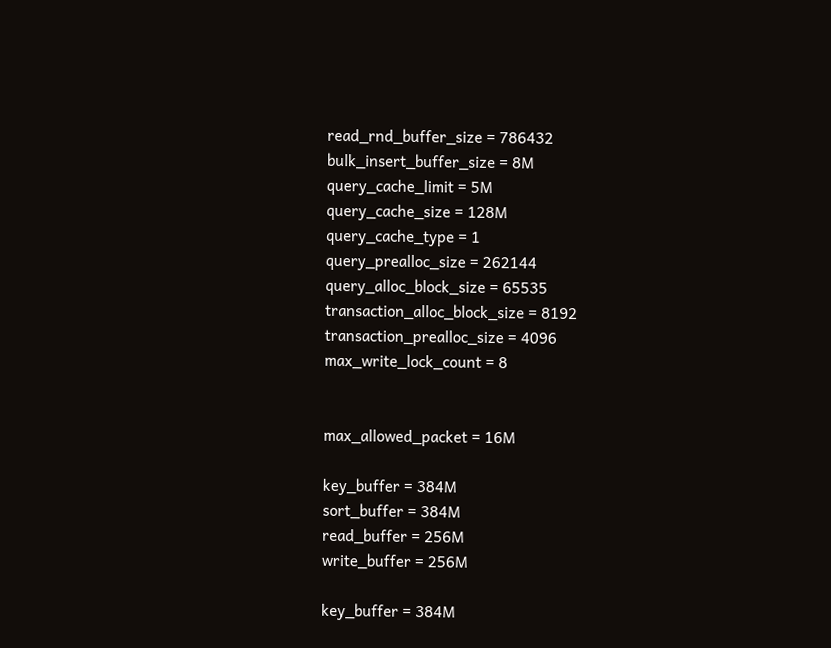read_rnd_buffer_size = 786432
bulk_insert_buffer_size = 8M
query_cache_limit = 5M
query_cache_size = 128M
query_cache_type = 1
query_prealloc_size = 262144
query_alloc_block_size = 65535
transaction_alloc_block_size = 8192
transaction_prealloc_size = 4096
max_write_lock_count = 8


max_allowed_packet = 16M

key_buffer = 384M
sort_buffer = 384M
read_buffer = 256M
write_buffer = 256M

key_buffer = 384M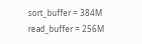sort_buffer = 384M
read_buffer = 256M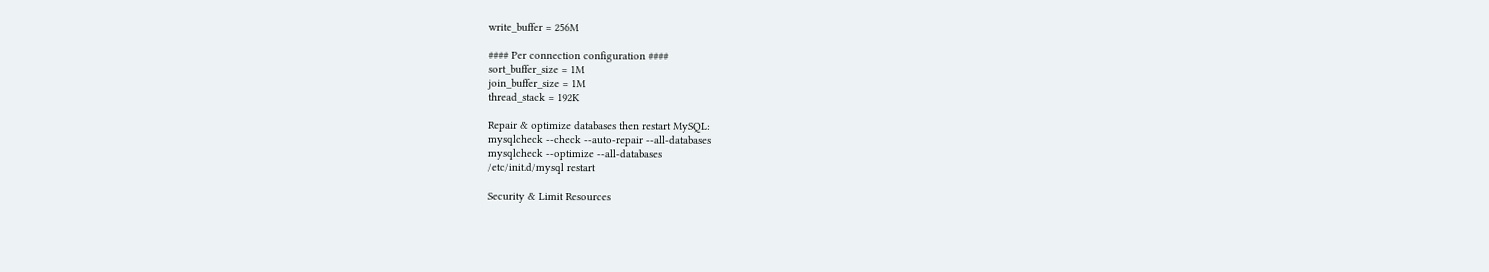write_buffer = 256M

#### Per connection configuration ####
sort_buffer_size = 1M
join_buffer_size = 1M
thread_stack = 192K

Repair & optimize databases then restart MySQL:
mysqlcheck --check --auto-repair --all-databases
mysqlcheck --optimize --all-databases
/etc/init.d/mysql restart

Security & Limit Resources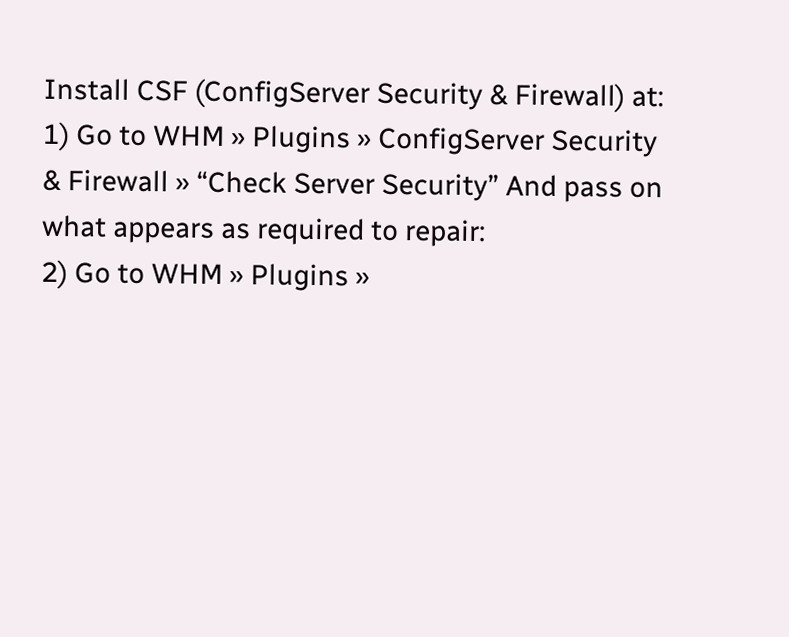Install CSF (ConfigServer Security & Firewall) at:
1) Go to WHM » Plugins » ConfigServer Security & Firewall » “Check Server Security” And pass on what appears as required to repair:
2) Go to WHM » Plugins »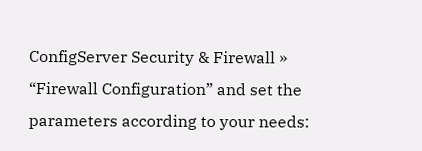ConfigServer Security & Firewall » “Firewall Configuration” and set the parameters according to your needs: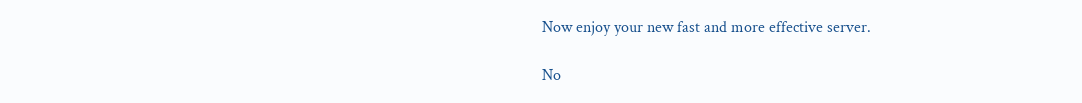Now enjoy your new fast and more effective server.

No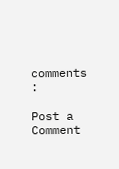comments :

Post a Comment